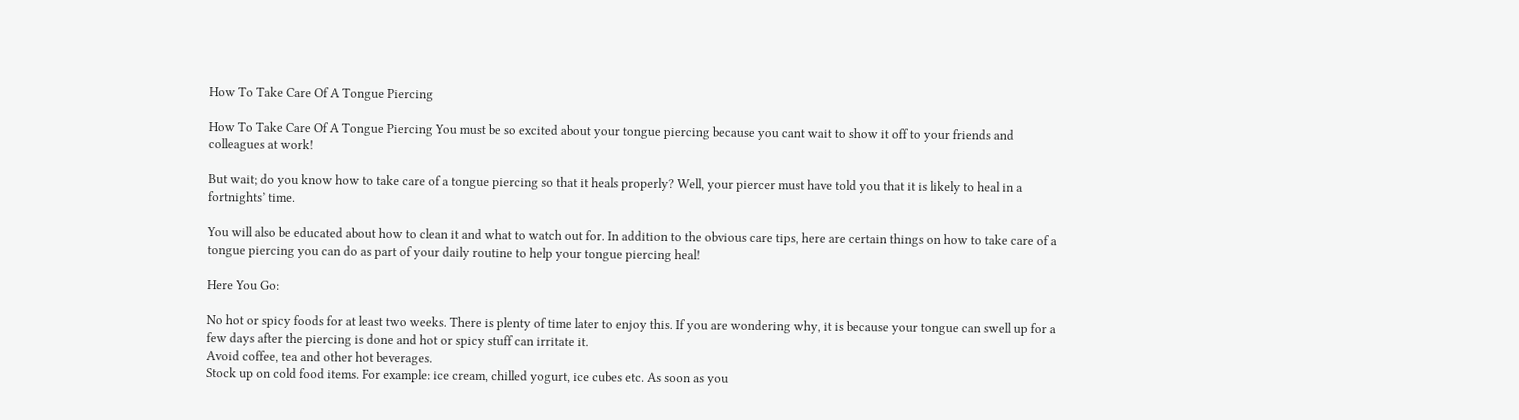How To Take Care Of A Tongue Piercing

How To Take Care Of A Tongue Piercing You must be so excited about your tongue piercing because you cant wait to show it off to your friends and colleagues at work!

But wait; do you know how to take care of a tongue piercing so that it heals properly? Well, your piercer must have told you that it is likely to heal in a fortnights’ time.

You will also be educated about how to clean it and what to watch out for. In addition to the obvious care tips, here are certain things on how to take care of a tongue piercing you can do as part of your daily routine to help your tongue piercing heal!

Here You Go:

No hot or spicy foods for at least two weeks. There is plenty of time later to enjoy this. If you are wondering why, it is because your tongue can swell up for a few days after the piercing is done and hot or spicy stuff can irritate it.
Avoid coffee, tea and other hot beverages.
Stock up on cold food items. For example: ice cream, chilled yogurt, ice cubes etc. As soon as you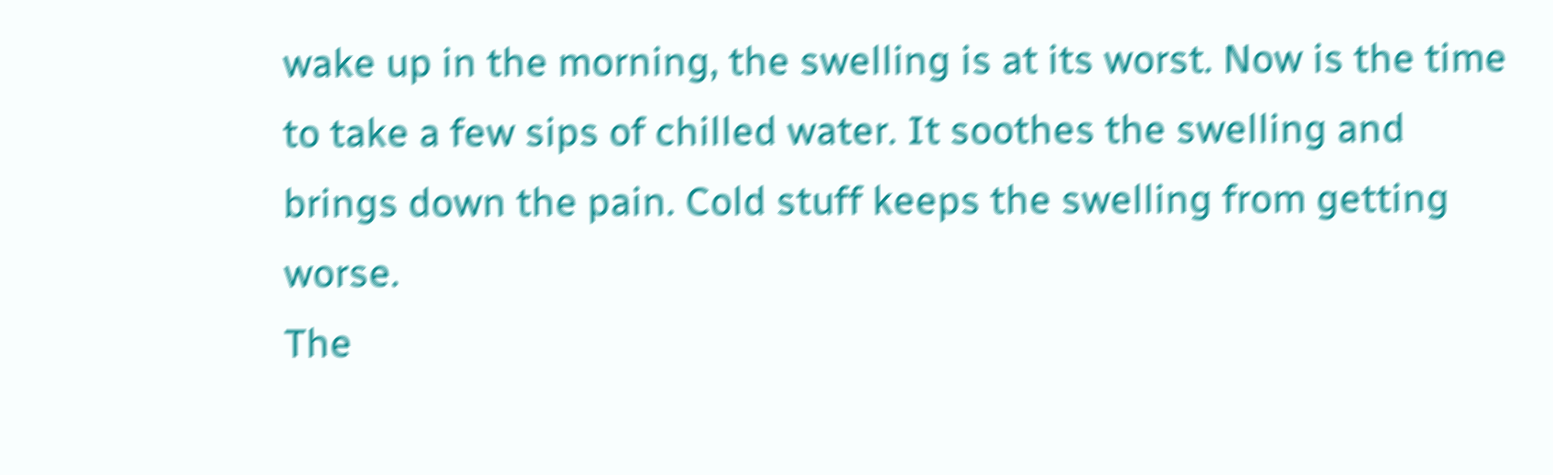wake up in the morning, the swelling is at its worst. Now is the time to take a few sips of chilled water. It soothes the swelling and brings down the pain. Cold stuff keeps the swelling from getting worse.
The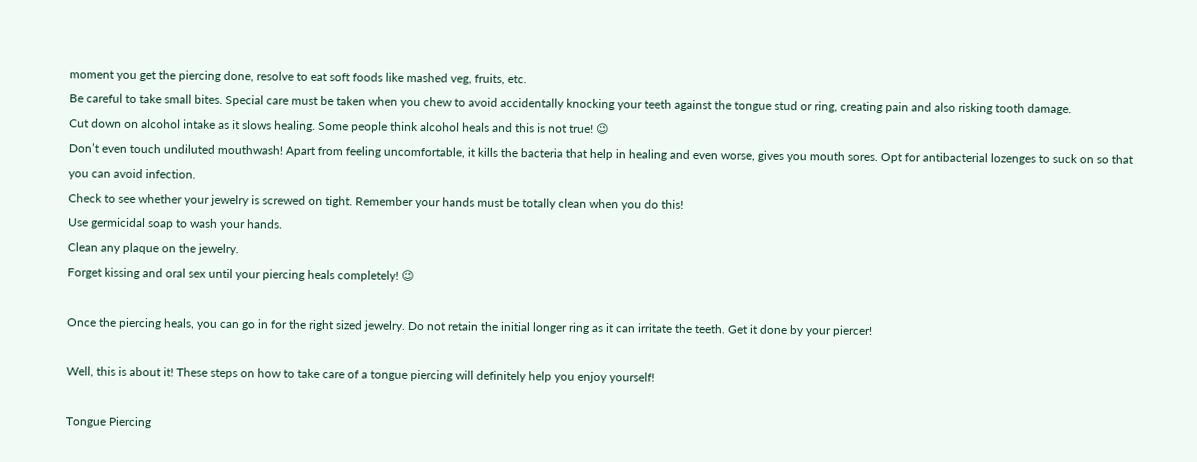moment you get the piercing done, resolve to eat soft foods like mashed veg, fruits, etc.
Be careful to take small bites. Special care must be taken when you chew to avoid accidentally knocking your teeth against the tongue stud or ring, creating pain and also risking tooth damage.
Cut down on alcohol intake as it slows healing. Some people think alcohol heals and this is not true! 😉
Don’t even touch undiluted mouthwash! Apart from feeling uncomfortable, it kills the bacteria that help in healing and even worse, gives you mouth sores. Opt for antibacterial lozenges to suck on so that you can avoid infection.
Check to see whether your jewelry is screwed on tight. Remember your hands must be totally clean when you do this!
Use germicidal soap to wash your hands.
Clean any plaque on the jewelry.
Forget kissing and oral sex until your piercing heals completely! 😉

Once the piercing heals, you can go in for the right sized jewelry. Do not retain the initial longer ring as it can irritate the teeth. Get it done by your piercer!

Well, this is about it! These steps on how to take care of a tongue piercing will definitely help you enjoy yourself!

Tongue Piercing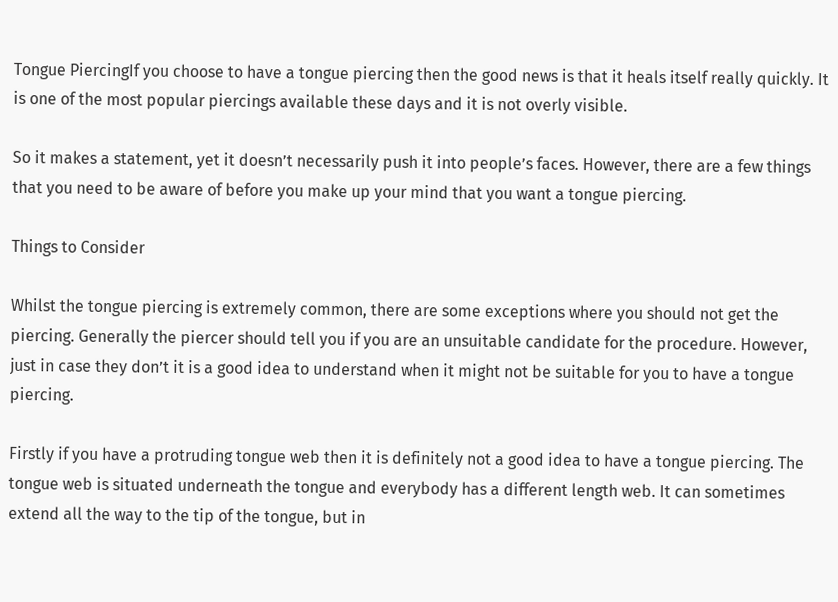Tongue PiercingIf you choose to have a tongue piercing then the good news is that it heals itself really quickly. It is one of the most popular piercings available these days and it is not overly visible.

So it makes a statement, yet it doesn’t necessarily push it into people’s faces. However, there are a few things that you need to be aware of before you make up your mind that you want a tongue piercing.

Things to Consider

Whilst the tongue piercing is extremely common, there are some exceptions where you should not get the piercing. Generally the piercer should tell you if you are an unsuitable candidate for the procedure. However, just in case they don’t it is a good idea to understand when it might not be suitable for you to have a tongue piercing.

Firstly if you have a protruding tongue web then it is definitely not a good idea to have a tongue piercing. The tongue web is situated underneath the tongue and everybody has a different length web. It can sometimes extend all the way to the tip of the tongue, but in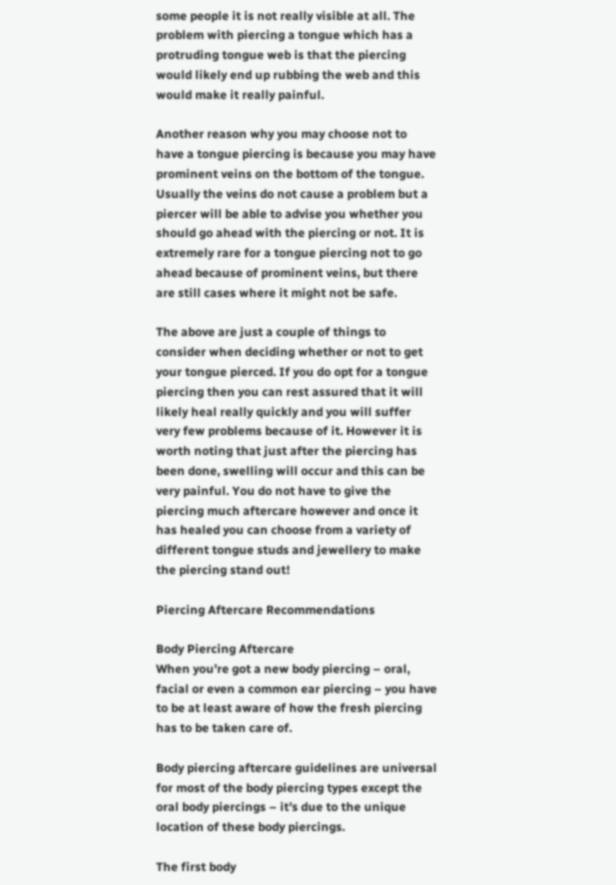some people it is not really visible at all. The problem with piercing a tongue which has a protruding tongue web is that the piercing would likely end up rubbing the web and this would make it really painful.

Another reason why you may choose not to have a tongue piercing is because you may have prominent veins on the bottom of the tongue. Usually the veins do not cause a problem but a piercer will be able to advise you whether you should go ahead with the piercing or not. It is extremely rare for a tongue piercing not to go ahead because of prominent veins, but there are still cases where it might not be safe.

The above are just a couple of things to consider when deciding whether or not to get your tongue pierced. If you do opt for a tongue piercing then you can rest assured that it will likely heal really quickly and you will suffer very few problems because of it. However it is worth noting that just after the piercing has been done, swelling will occur and this can be very painful. You do not have to give the piercing much aftercare however and once it has healed you can choose from a variety of different tongue studs and jewellery to make the piercing stand out!

Piercing Aftercare Recommendations

Body Piercing Aftercare
When you’re got a new body piercing – oral, facial or even a common ear piercing – you have to be at least aware of how the fresh piercing has to be taken care of.

Body piercing aftercare guidelines are universal for most of the body piercing types except the oral body piercings – it’s due to the unique location of these body piercings.

The first body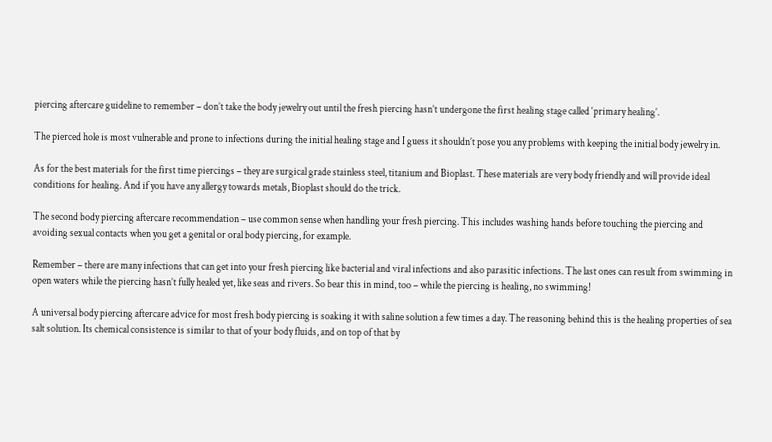piercing aftercare guideline to remember – don’t take the body jewelry out until the fresh piercing hasn’t undergone the first healing stage called ‘primary healing’.

The pierced hole is most vulnerable and prone to infections during the initial healing stage and I guess it shouldn’t pose you any problems with keeping the initial body jewelry in.

As for the best materials for the first time piercings – they are surgical grade stainless steel, titanium and Bioplast. These materials are very body friendly and will provide ideal conditions for healing. And if you have any allergy towards metals, Bioplast should do the trick.

The second body piercing aftercare recommendation – use common sense when handling your fresh piercing. This includes washing hands before touching the piercing and avoiding sexual contacts when you get a genital or oral body piercing, for example.

Remember – there are many infections that can get into your fresh piercing like bacterial and viral infections and also parasitic infections. The last ones can result from swimming in open waters while the piercing hasn’t fully healed yet, like seas and rivers. So bear this in mind, too – while the piercing is healing, no swimming!

A universal body piercing aftercare advice for most fresh body piercing is soaking it with saline solution a few times a day. The reasoning behind this is the healing properties of sea salt solution. Its chemical consistence is similar to that of your body fluids, and on top of that by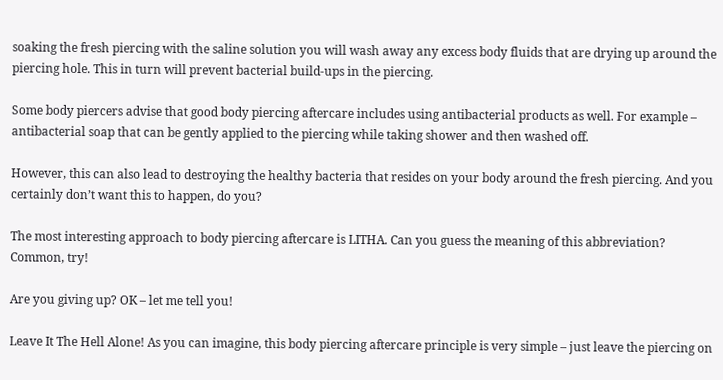soaking the fresh piercing with the saline solution you will wash away any excess body fluids that are drying up around the piercing hole. This in turn will prevent bacterial build-ups in the piercing.

Some body piercers advise that good body piercing aftercare includes using antibacterial products as well. For example – antibacterial soap that can be gently applied to the piercing while taking shower and then washed off.

However, this can also lead to destroying the healthy bacteria that resides on your body around the fresh piercing. And you certainly don’t want this to happen, do you?

The most interesting approach to body piercing aftercare is LITHA. Can you guess the meaning of this abbreviation? Common, try!

Are you giving up? OK – let me tell you!

Leave It The Hell Alone! As you can imagine, this body piercing aftercare principle is very simple – just leave the piercing on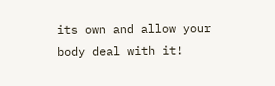its own and allow your body deal with it!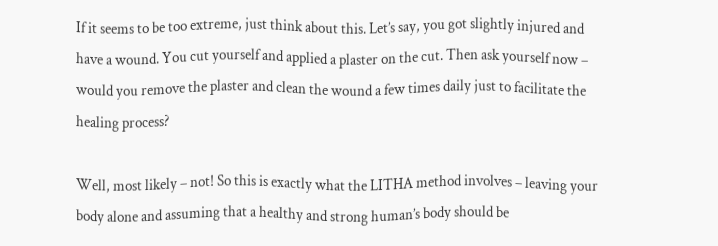If it seems to be too extreme, just think about this. Let’s say, you got slightly injured and have a wound. You cut yourself and applied a plaster on the cut. Then ask yourself now – would you remove the plaster and clean the wound a few times daily just to facilitate the healing process?

Well, most likely – not! So this is exactly what the LITHA method involves – leaving your body alone and assuming that a healthy and strong human’s body should be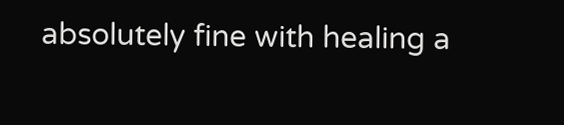absolutely fine with healing a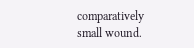comparatively small wound.